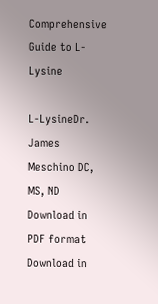Comprehensive Guide to L-Lysine

L-LysineDr. James Meschino DC, MS, ND
Download in PDF format Download in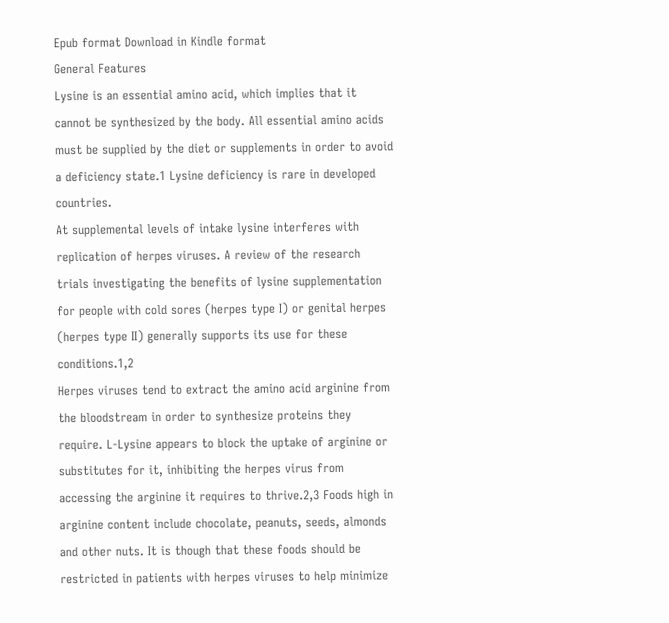Epub format Download in Kindle format
General Features
Lysine is an essential amino acid, which implies that it cannot be synthesized by the body. All essential amino acids must be supplied by the diet or supplements in order to avoid a deficiency state.1 Lysine deficiency is rare in developed countries.
At supplemental levels of intake lysine interferes with replication of herpes viruses. A review of the research trials investigating the benefits of lysine supplementation for people with cold sores (herpes type I) or genital herpes (herpes type II) generally supports its use for these conditions.1,2
Herpes viruses tend to extract the amino acid arginine from the bloodstream in order to synthesize proteins they require. L-Lysine appears to block the uptake of arginine or substitutes for it, inhibiting the herpes virus from accessing the arginine it requires to thrive.2,3 Foods high in arginine content include chocolate, peanuts, seeds, almonds and other nuts. It is though that these foods should be restricted in patients with herpes viruses to help minimize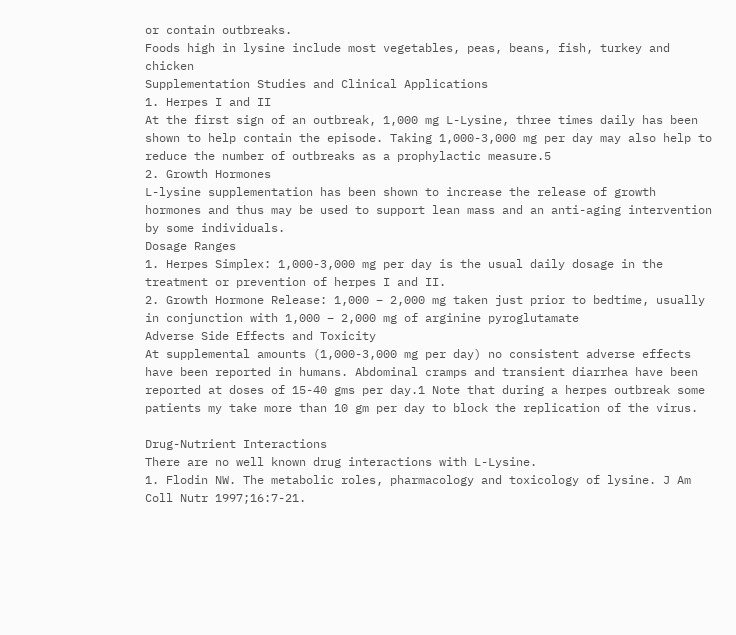or contain outbreaks.
Foods high in lysine include most vegetables, peas, beans, fish, turkey and chicken
Supplementation Studies and Clinical Applications
1. Herpes I and II
At the first sign of an outbreak, 1,000 mg L-Lysine, three times daily has been shown to help contain the episode. Taking 1,000-3,000 mg per day may also help to reduce the number of outbreaks as a prophylactic measure.5
2. Growth Hormones
L-lysine supplementation has been shown to increase the release of growth hormones and thus may be used to support lean mass and an anti-aging intervention by some individuals.
Dosage Ranges
1. Herpes Simplex: 1,000-3,000 mg per day is the usual daily dosage in the treatment or prevention of herpes I and II.
2. Growth Hormone Release: 1,000 – 2,000 mg taken just prior to bedtime, usually in conjunction with 1,000 – 2,000 mg of arginine pyroglutamate
Adverse Side Effects and Toxicity
At supplemental amounts (1,000-3,000 mg per day) no consistent adverse effects have been reported in humans. Abdominal cramps and transient diarrhea have been reported at doses of 15-40 gms per day.1 Note that during a herpes outbreak some patients my take more than 10 gm per day to block the replication of the virus.

Drug-Nutrient Interactions
There are no well known drug interactions with L-Lysine.
1. Flodin NW. The metabolic roles, pharmacology and toxicology of lysine. J Am Coll Nutr 1997;16:7-21.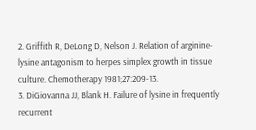2. Griffith R, DeLong D, Nelson J. Relation of arginine-lysine antagonism to herpes simplex growth in tissue culture. Chemotherapy 1981;27:209-13.
3. DiGiovanna JJ, Blank H. Failure of lysine in frequently recurrent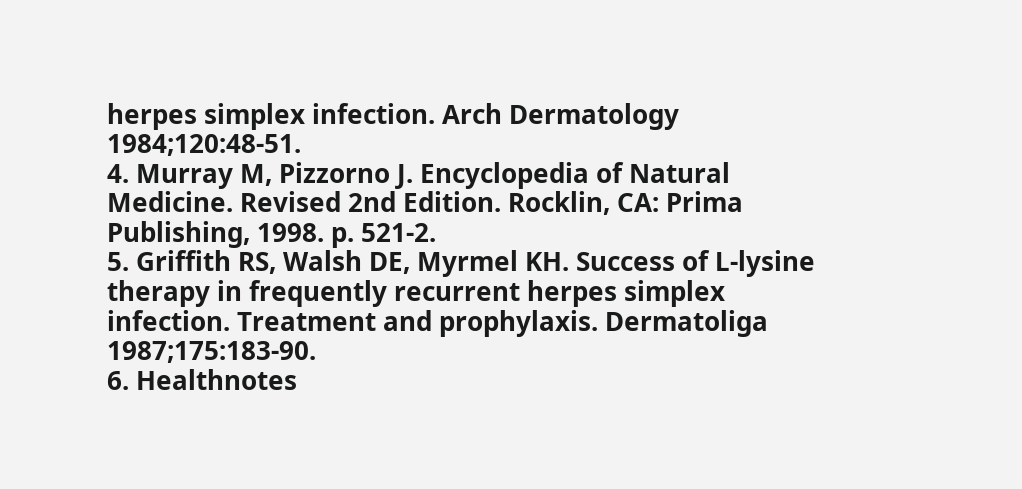herpes simplex infection. Arch Dermatology 1984;120:48-51.
4. Murray M, Pizzorno J. Encyclopedia of Natural Medicine. Revised 2nd Edition. Rocklin, CA: Prima Publishing, 1998. p. 521-2.
5. Griffith RS, Walsh DE, Myrmel KH. Success of L-lysine therapy in frequently recurrent herpes simplex infection. Treatment and prophylaxis. Dermatoliga 1987;175:183-90.
6. Healthnotes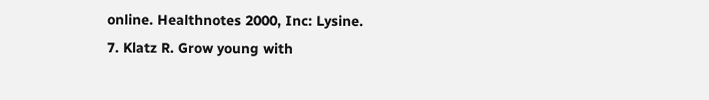online. Healthnotes 2000, Inc: Lysine.
7. Klatz R. Grow young with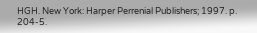HGH. New York: Harper Perrenial Publishers; 1997. p. 204-5.